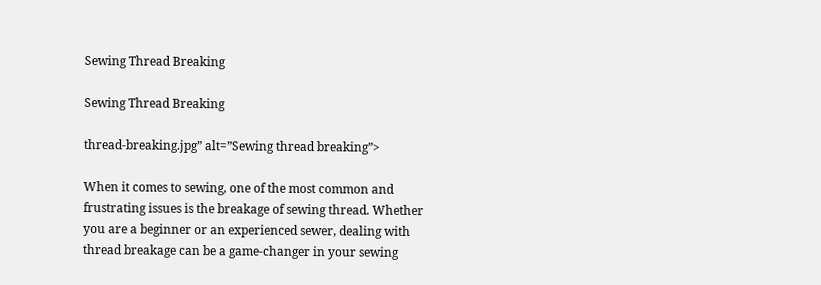Sewing Thread Breaking

Sewing Thread Breaking

thread-breaking.jpg” alt=”Sewing thread breaking”>

When it comes to sewing, one of the most common and frustrating issues is the breakage of sewing thread. Whether you are a beginner or an experienced sewer, dealing with thread breakage can be a game-changer in your sewing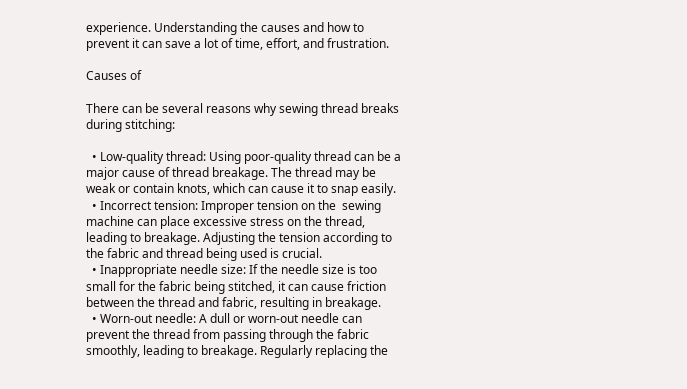experience. Understanding the causes and how to prevent it can save a lot of time, effort, and frustration.

Causes of

There can be several reasons why sewing thread breaks during stitching:

  • Low-quality thread: Using poor-quality thread can be a major cause of thread breakage. The thread may be weak or contain knots, which can cause it to snap easily.
  • Incorrect tension: Improper tension on the  sewing machine can place excessive stress on the thread, leading to breakage. Adjusting the tension according to the fabric and thread being used is crucial.
  • Inappropriate needle size: If the needle size is too small for the fabric being stitched, it can cause friction between the thread and fabric, resulting in breakage.
  • Worn-out needle: A dull or worn-out needle can prevent the thread from passing through the fabric smoothly, leading to breakage. Regularly replacing the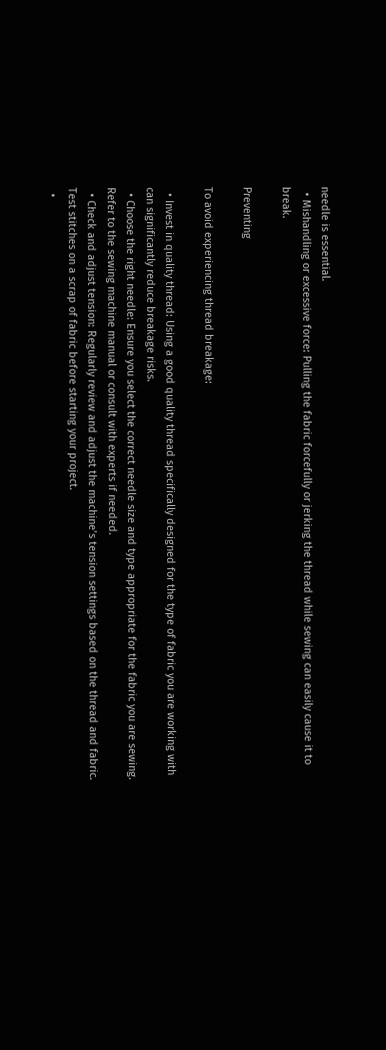needle is essential.
  • Mishandling or excessive force: Pulling the fabric forcefully or jerking the thread while sewing can easily cause it to break.

Preventing

To avoid experiencing thread breakage:

  • Invest in quality thread: Using a good quality thread specifically designed for the type of fabric you are working with can significantly reduce breakage risks.
  • Choose the right needle: Ensure you select the correct needle size and type appropriate for the fabric you are sewing. Refer to the sewing machine manual or consult with experts if needed.
  • Check and adjust tension: Regularly review and adjust the machine’s tension settings based on the thread and fabric. Test stitches on a scrap of fabric before starting your project.
  •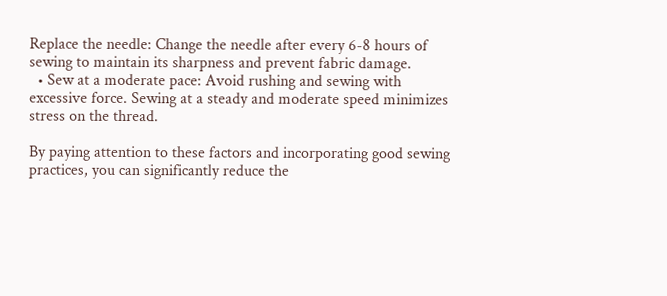Replace the needle: Change the needle after every 6-8 hours of sewing to maintain its sharpness and prevent fabric damage.
  • Sew at a moderate pace: Avoid rushing and sewing with excessive force. Sewing at a steady and moderate speed minimizes stress on the thread.

By paying attention to these factors and incorporating good sewing practices, you can significantly reduce the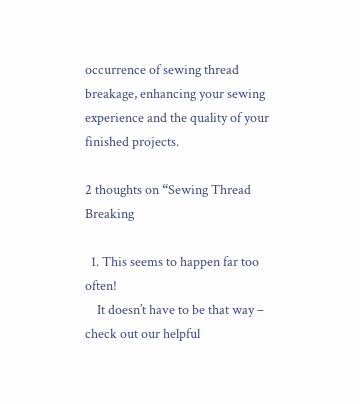occurrence of sewing thread breakage, enhancing your sewing experience and the quality of your finished projects.

2 thoughts on “Sewing Thread Breaking

  1. This seems to happen far too often!
    It doesn’t have to be that way – check out our helpful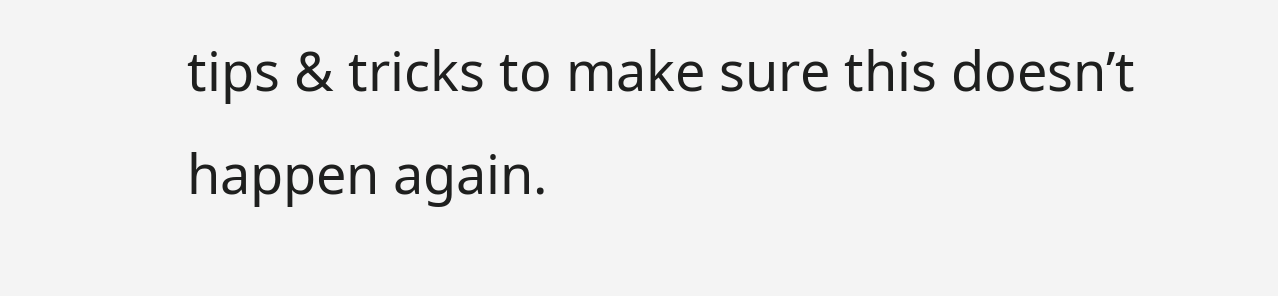tips & tricks to make sure this doesn’t happen again.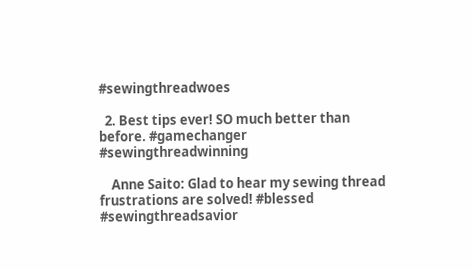#sewingthreadwoes

  2. Best tips ever! SO much better than before. #gamechanger #sewingthreadwinning

    Anne Saito: Glad to hear my sewing thread frustrations are solved! #blessed #sewingthreadsavior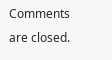Comments are closed.